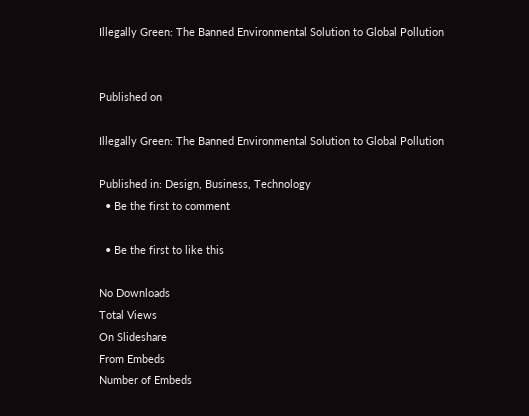Illegally Green: The Banned Environmental Solution to Global Pollution


Published on

Illegally Green: The Banned Environmental Solution to Global Pollution

Published in: Design, Business, Technology
  • Be the first to comment

  • Be the first to like this

No Downloads
Total Views
On Slideshare
From Embeds
Number of Embeds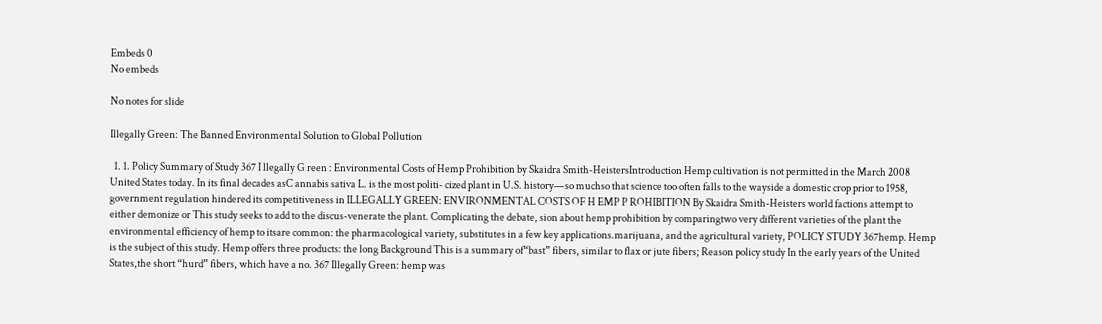Embeds 0
No embeds

No notes for slide

Illegally Green: The Banned Environmental Solution to Global Pollution

  1. 1. Policy Summary of Study 367 I llegally G reen : Environmental Costs of Hemp Prohibition by Skaidra Smith-HeistersIntroduction Hemp cultivation is not permitted in the March 2008 United States today. In its final decades asC annabis sativa L. is the most politi- cized plant in U.S. history—so muchso that science too often falls to the wayside a domestic crop prior to 1958, government regulation hindered its competitiveness in ILLEGALLY GREEN: ENVIRONMENTAL COSTS OF H EMP P ROHIBITION By Skaidra Smith-Heisters world factions attempt to either demonize or This study seeks to add to the discus-venerate the plant. Complicating the debate, sion about hemp prohibition by comparingtwo very different varieties of the plant the environmental efficiency of hemp to itsare common: the pharmacological variety, substitutes in a few key applications.marijuana, and the agricultural variety, POLICY STUDY 367hemp. Hemp is the subject of this study. Hemp offers three products: the long Background This is a summary of“bast” fibers, similar to flax or jute fibers; Reason policy study In the early years of the United States,the short “hurd” fibers, which have a no. 367 Illegally Green: hemp was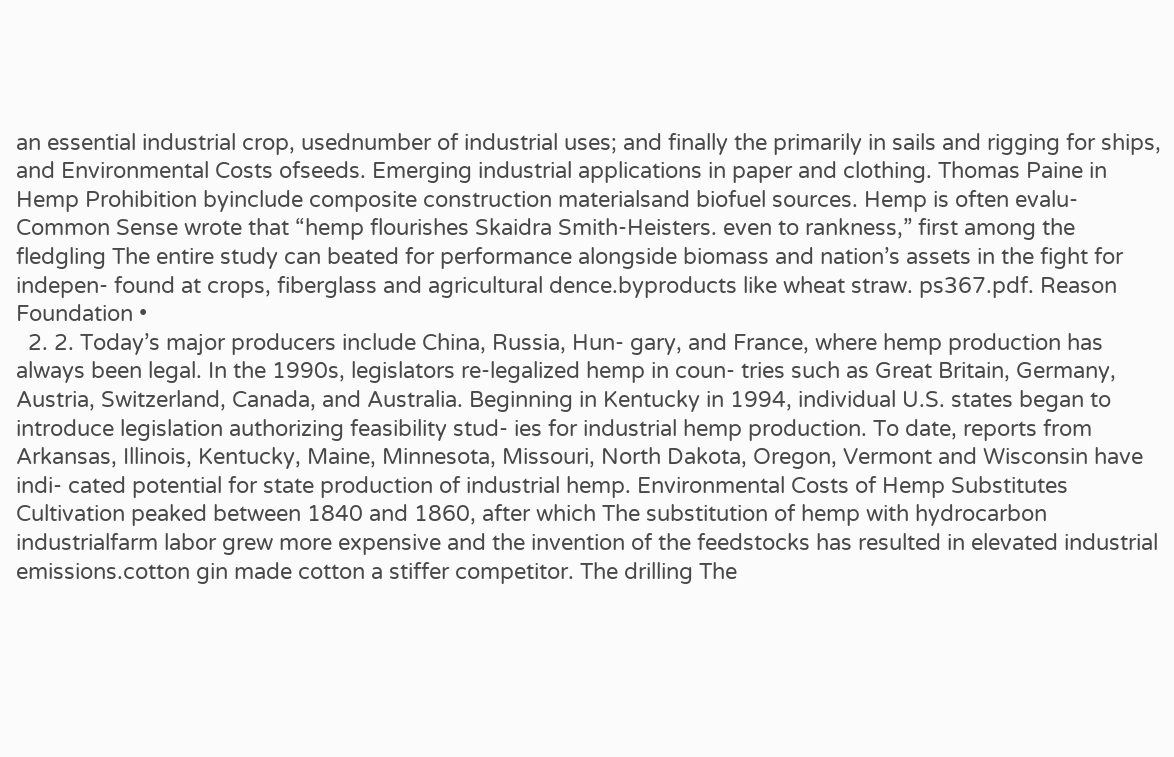an essential industrial crop, usednumber of industrial uses; and finally the primarily in sails and rigging for ships, and Environmental Costs ofseeds. Emerging industrial applications in paper and clothing. Thomas Paine in Hemp Prohibition byinclude composite construction materialsand biofuel sources. Hemp is often evalu- Common Sense wrote that “hemp flourishes Skaidra Smith-Heisters. even to rankness,” first among the fledgling The entire study can beated for performance alongside biomass and nation’s assets in the fight for indepen- found at crops, fiberglass and agricultural dence.byproducts like wheat straw. ps367.pdf. Reason Foundation •
  2. 2. Today’s major producers include China, Russia, Hun- gary, and France, where hemp production has always been legal. In the 1990s, legislators re-legalized hemp in coun- tries such as Great Britain, Germany, Austria, Switzerland, Canada, and Australia. Beginning in Kentucky in 1994, individual U.S. states began to introduce legislation authorizing feasibility stud- ies for industrial hemp production. To date, reports from Arkansas, Illinois, Kentucky, Maine, Minnesota, Missouri, North Dakota, Oregon, Vermont and Wisconsin have indi- cated potential for state production of industrial hemp. Environmental Costs of Hemp Substitutes Cultivation peaked between 1840 and 1860, after which The substitution of hemp with hydrocarbon industrialfarm labor grew more expensive and the invention of the feedstocks has resulted in elevated industrial emissions.cotton gin made cotton a stiffer competitor. The drilling The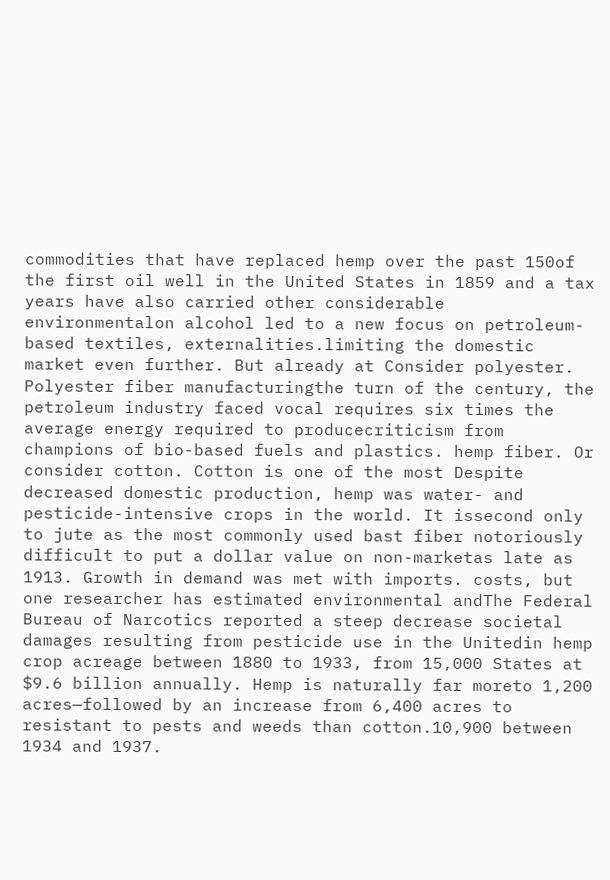commodities that have replaced hemp over the past 150of the first oil well in the United States in 1859 and a tax years have also carried other considerable environmentalon alcohol led to a new focus on petroleum-based textiles, externalities.limiting the domestic market even further. But already at Consider polyester. Polyester fiber manufacturingthe turn of the century, the petroleum industry faced vocal requires six times the average energy required to producecriticism from champions of bio-based fuels and plastics. hemp fiber. Or consider cotton. Cotton is one of the most Despite decreased domestic production, hemp was water- and pesticide-intensive crops in the world. It issecond only to jute as the most commonly used bast fiber notoriously difficult to put a dollar value on non-marketas late as 1913. Growth in demand was met with imports. costs, but one researcher has estimated environmental andThe Federal Bureau of Narcotics reported a steep decrease societal damages resulting from pesticide use in the Unitedin hemp crop acreage between 1880 to 1933, from 15,000 States at $9.6 billion annually. Hemp is naturally far moreto 1,200 acres—followed by an increase from 6,400 acres to resistant to pests and weeds than cotton.10,900 between 1934 and 1937.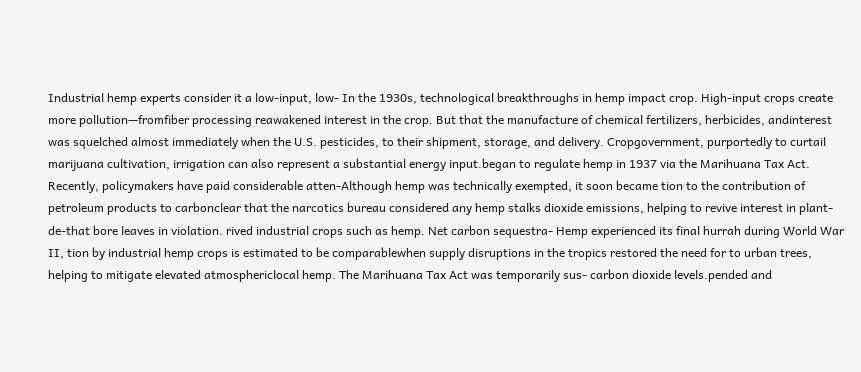Industrial hemp experts consider it a low-input, low- In the 1930s, technological breakthroughs in hemp impact crop. High-input crops create more pollution—fromfiber processing reawakened interest in the crop. But that the manufacture of chemical fertilizers, herbicides, andinterest was squelched almost immediately when the U.S. pesticides, to their shipment, storage, and delivery. Cropgovernment, purportedly to curtail marijuana cultivation, irrigation can also represent a substantial energy input.began to regulate hemp in 1937 via the Marihuana Tax Act. Recently, policymakers have paid considerable atten-Although hemp was technically exempted, it soon became tion to the contribution of petroleum products to carbonclear that the narcotics bureau considered any hemp stalks dioxide emissions, helping to revive interest in plant-de-that bore leaves in violation. rived industrial crops such as hemp. Net carbon sequestra- Hemp experienced its final hurrah during World War II, tion by industrial hemp crops is estimated to be comparablewhen supply disruptions in the tropics restored the need for to urban trees, helping to mitigate elevated atmosphericlocal hemp. The Marihuana Tax Act was temporarily sus- carbon dioxide levels.pended and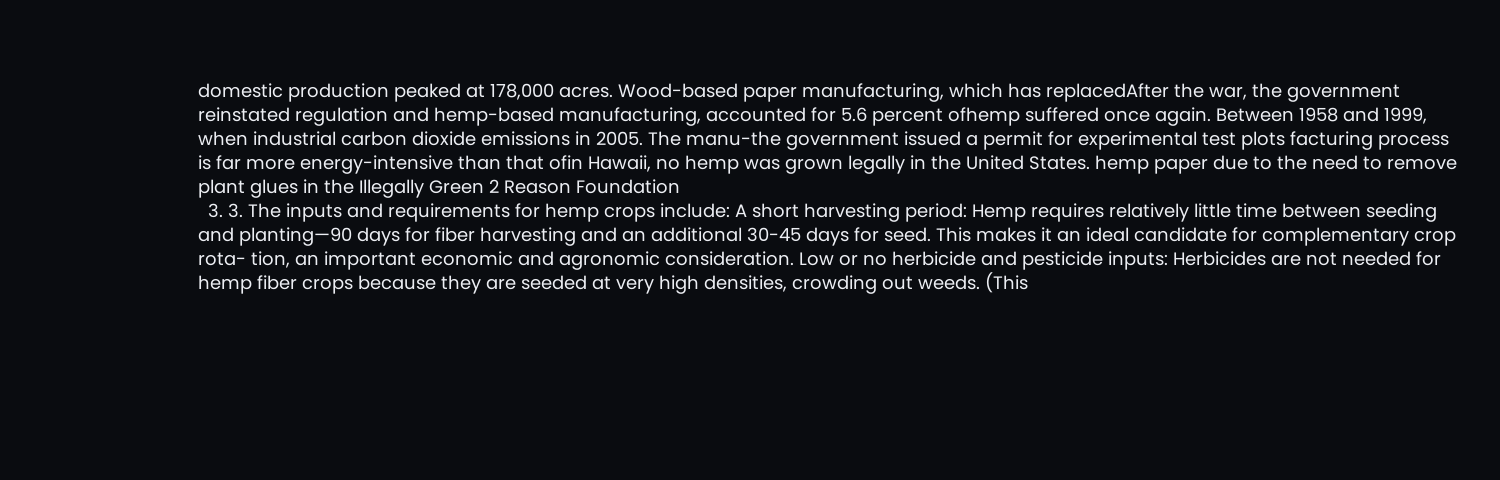domestic production peaked at 178,000 acres. Wood-based paper manufacturing, which has replacedAfter the war, the government reinstated regulation and hemp-based manufacturing, accounted for 5.6 percent ofhemp suffered once again. Between 1958 and 1999, when industrial carbon dioxide emissions in 2005. The manu-the government issued a permit for experimental test plots facturing process is far more energy-intensive than that ofin Hawaii, no hemp was grown legally in the United States. hemp paper due to the need to remove plant glues in the Illegally Green 2 Reason Foundation
  3. 3. The inputs and requirements for hemp crops include: A short harvesting period: Hemp requires relatively little time between seeding and planting—90 days for fiber harvesting and an additional 30-45 days for seed. This makes it an ideal candidate for complementary crop rota- tion, an important economic and agronomic consideration. Low or no herbicide and pesticide inputs: Herbicides are not needed for hemp fiber crops because they are seeded at very high densities, crowding out weeds. (This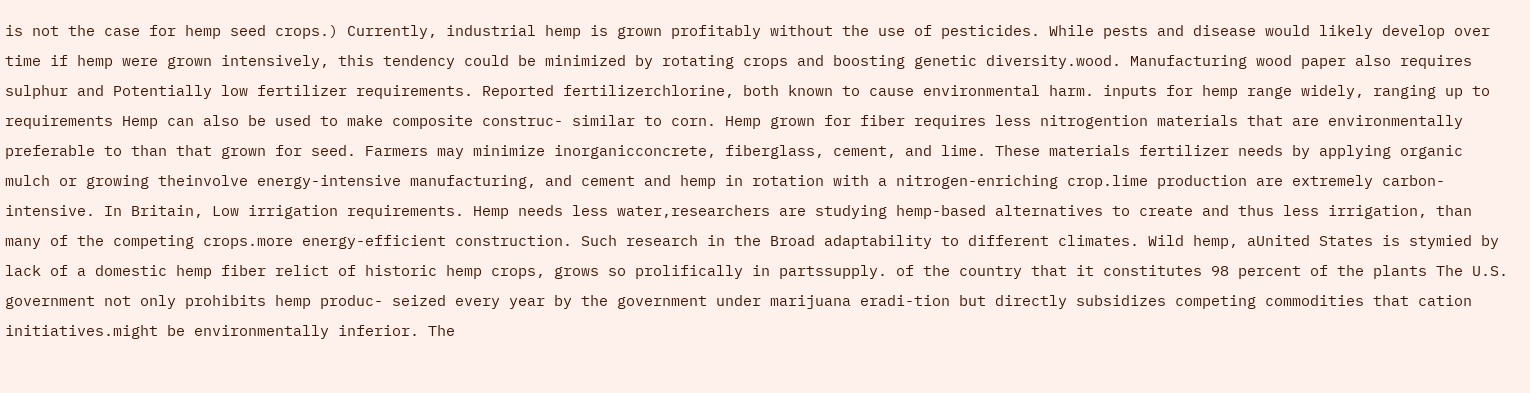is not the case for hemp seed crops.) Currently, industrial hemp is grown profitably without the use of pesticides. While pests and disease would likely develop over time if hemp were grown intensively, this tendency could be minimized by rotating crops and boosting genetic diversity.wood. Manufacturing wood paper also requires sulphur and Potentially low fertilizer requirements. Reported fertilizerchlorine, both known to cause environmental harm. inputs for hemp range widely, ranging up to requirements Hemp can also be used to make composite construc- similar to corn. Hemp grown for fiber requires less nitrogention materials that are environmentally preferable to than that grown for seed. Farmers may minimize inorganicconcrete, fiberglass, cement, and lime. These materials fertilizer needs by applying organic mulch or growing theinvolve energy-intensive manufacturing, and cement and hemp in rotation with a nitrogen-enriching crop.lime production are extremely carbon-intensive. In Britain, Low irrigation requirements. Hemp needs less water,researchers are studying hemp-based alternatives to create and thus less irrigation, than many of the competing crops.more energy-efficient construction. Such research in the Broad adaptability to different climates. Wild hemp, aUnited States is stymied by lack of a domestic hemp fiber relict of historic hemp crops, grows so prolifically in partssupply. of the country that it constitutes 98 percent of the plants The U.S. government not only prohibits hemp produc- seized every year by the government under marijuana eradi-tion but directly subsidizes competing commodities that cation initiatives.might be environmentally inferior. The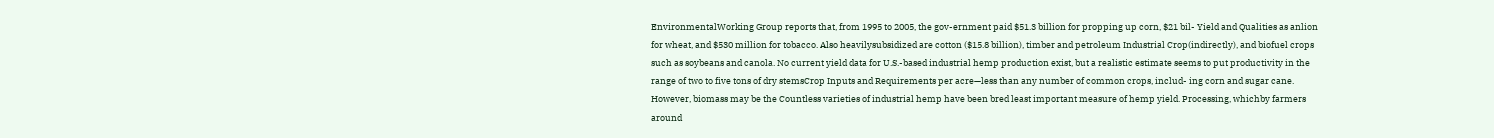EnvironmentalWorking Group reports that, from 1995 to 2005, the gov-ernment paid $51.3 billion for propping up corn, $21 bil- Yield and Qualities as anlion for wheat, and $530 million for tobacco. Also heavilysubsidized are cotton ($15.8 billion), timber and petroleum Industrial Crop(indirectly), and biofuel crops such as soybeans and canola. No current yield data for U.S.-based industrial hemp production exist, but a realistic estimate seems to put productivity in the range of two to five tons of dry stemsCrop Inputs and Requirements per acre—less than any number of common crops, includ- ing corn and sugar cane. However, biomass may be the Countless varieties of industrial hemp have been bred least important measure of hemp yield. Processing, whichby farmers around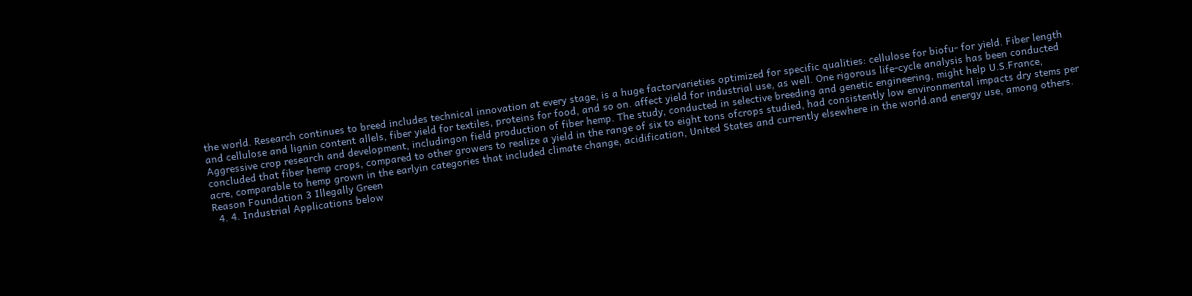the world. Research continues to breed includes technical innovation at every stage, is a huge factorvarieties optimized for specific qualities: cellulose for biofu- for yield. Fiber length and cellulose and lignin content allels, fiber yield for textiles, proteins for food, and so on. affect yield for industrial use, as well. One rigorous life-cycle analysis has been conducted Aggressive crop research and development, includingon field production of fiber hemp. The study, conducted in selective breeding and genetic engineering, might help U.S.France, concluded that fiber hemp crops, compared to other growers to realize a yield in the range of six to eight tons ofcrops studied, had consistently low environmental impacts dry stems per acre, comparable to hemp grown in the earlyin categories that included climate change, acidification, United States and currently elsewhere in the world.and energy use, among others. Reason Foundation 3 Illegally Green
  4. 4. Industrial Applications below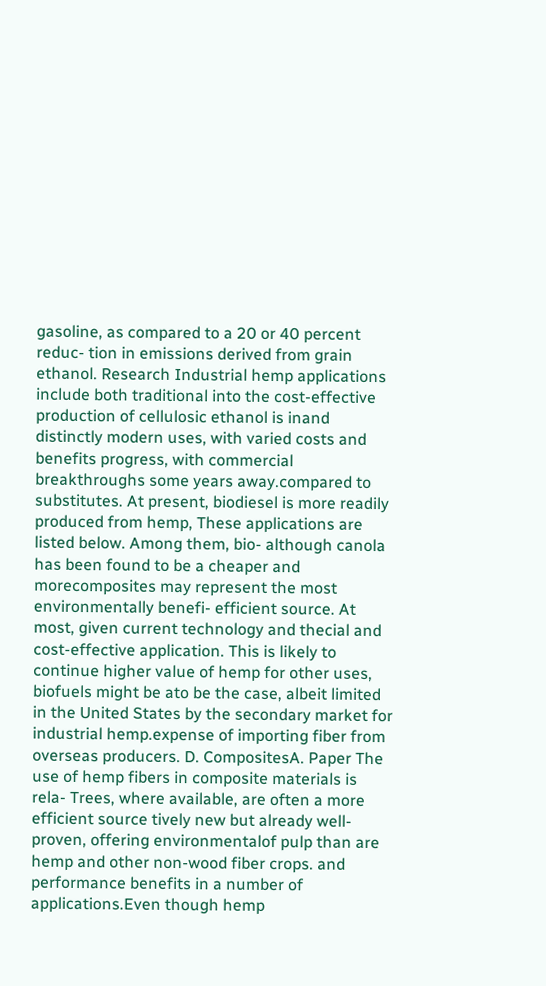gasoline, as compared to a 20 or 40 percent reduc- tion in emissions derived from grain ethanol. Research Industrial hemp applications include both traditional into the cost-effective production of cellulosic ethanol is inand distinctly modern uses, with varied costs and benefits progress, with commercial breakthroughs some years away.compared to substitutes. At present, biodiesel is more readily produced from hemp, These applications are listed below. Among them, bio- although canola has been found to be a cheaper and morecomposites may represent the most environmentally benefi- efficient source. At most, given current technology and thecial and cost-effective application. This is likely to continue higher value of hemp for other uses, biofuels might be ato be the case, albeit limited in the United States by the secondary market for industrial hemp.expense of importing fiber from overseas producers. D. CompositesA. Paper The use of hemp fibers in composite materials is rela- Trees, where available, are often a more efficient source tively new but already well-proven, offering environmentalof pulp than are hemp and other non-wood fiber crops. and performance benefits in a number of applications.Even though hemp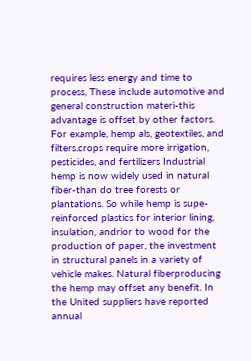requires less energy and time to process, These include automotive and general construction materi-this advantage is offset by other factors. For example, hemp als, geotextiles, and filters.crops require more irrigation, pesticides, and fertilizers Industrial hemp is now widely used in natural fiber-than do tree forests or plantations. So while hemp is supe- reinforced plastics for interior lining, insulation, andrior to wood for the production of paper, the investment in structural panels in a variety of vehicle makes. Natural fiberproducing the hemp may offset any benefit. In the United suppliers have reported annual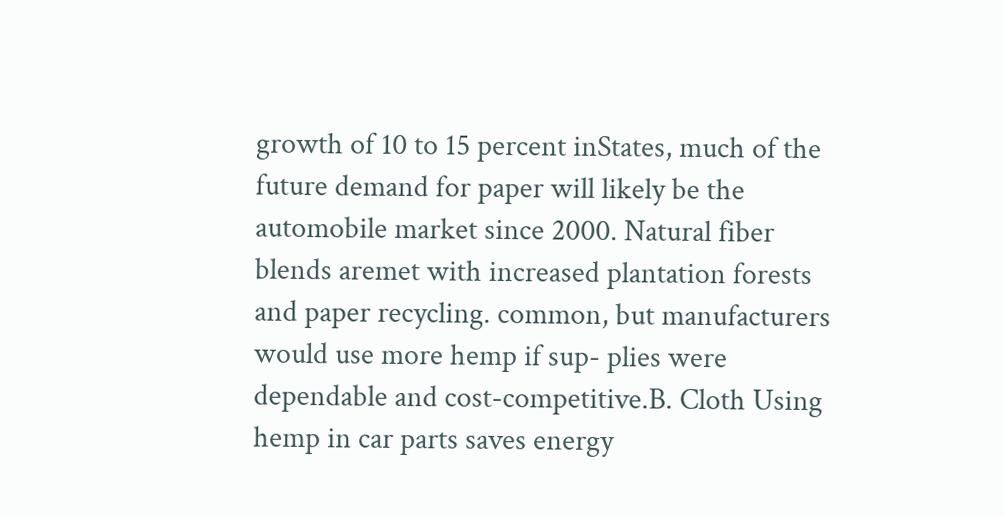growth of 10 to 15 percent inStates, much of the future demand for paper will likely be the automobile market since 2000. Natural fiber blends aremet with increased plantation forests and paper recycling. common, but manufacturers would use more hemp if sup- plies were dependable and cost-competitive.B. Cloth Using hemp in car parts saves energy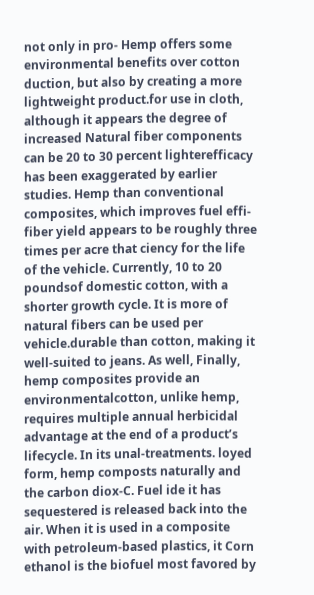not only in pro- Hemp offers some environmental benefits over cotton duction, but also by creating a more lightweight product.for use in cloth, although it appears the degree of increased Natural fiber components can be 20 to 30 percent lighterefficacy has been exaggerated by earlier studies. Hemp than conventional composites, which improves fuel effi-fiber yield appears to be roughly three times per acre that ciency for the life of the vehicle. Currently, 10 to 20 poundsof domestic cotton, with a shorter growth cycle. It is more of natural fibers can be used per vehicle.durable than cotton, making it well-suited to jeans. As well, Finally, hemp composites provide an environmentalcotton, unlike hemp, requires multiple annual herbicidal advantage at the end of a product’s lifecycle. In its unal-treatments. loyed form, hemp composts naturally and the carbon diox-C. Fuel ide it has sequestered is released back into the air. When it is used in a composite with petroleum-based plastics, it Corn ethanol is the biofuel most favored by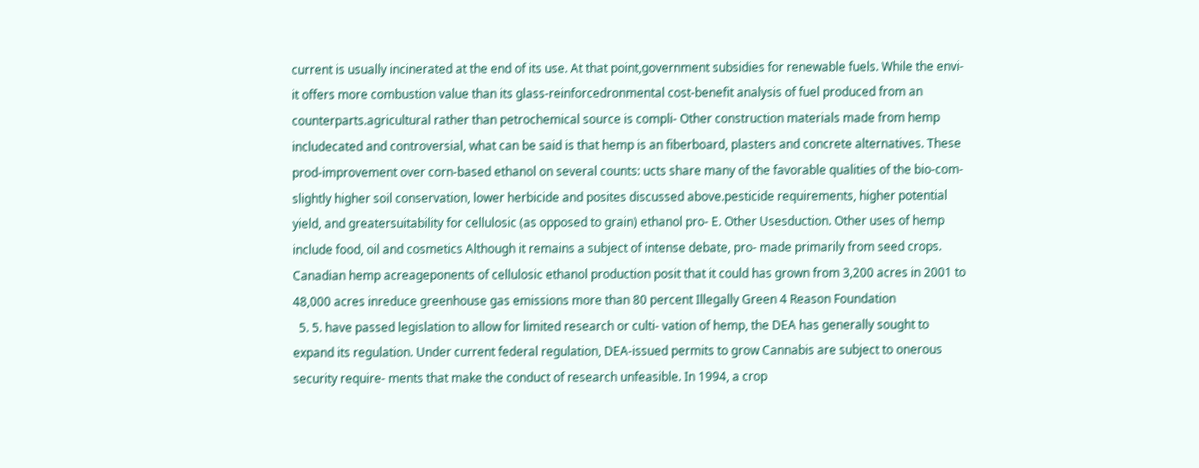current is usually incinerated at the end of its use. At that point,government subsidies for renewable fuels. While the envi- it offers more combustion value than its glass-reinforcedronmental cost-benefit analysis of fuel produced from an counterparts.agricultural rather than petrochemical source is compli- Other construction materials made from hemp includecated and controversial, what can be said is that hemp is an fiberboard, plasters and concrete alternatives. These prod-improvement over corn-based ethanol on several counts: ucts share many of the favorable qualities of the bio-com-slightly higher soil conservation, lower herbicide and posites discussed above.pesticide requirements, higher potential yield, and greatersuitability for cellulosic (as opposed to grain) ethanol pro- E. Other Usesduction. Other uses of hemp include food, oil and cosmetics Although it remains a subject of intense debate, pro- made primarily from seed crops. Canadian hemp acreageponents of cellulosic ethanol production posit that it could has grown from 3,200 acres in 2001 to 48,000 acres inreduce greenhouse gas emissions more than 80 percent Illegally Green 4 Reason Foundation
  5. 5. have passed legislation to allow for limited research or culti- vation of hemp, the DEA has generally sought to expand its regulation. Under current federal regulation, DEA-issued permits to grow Cannabis are subject to onerous security require- ments that make the conduct of research unfeasible. In 1994, a crop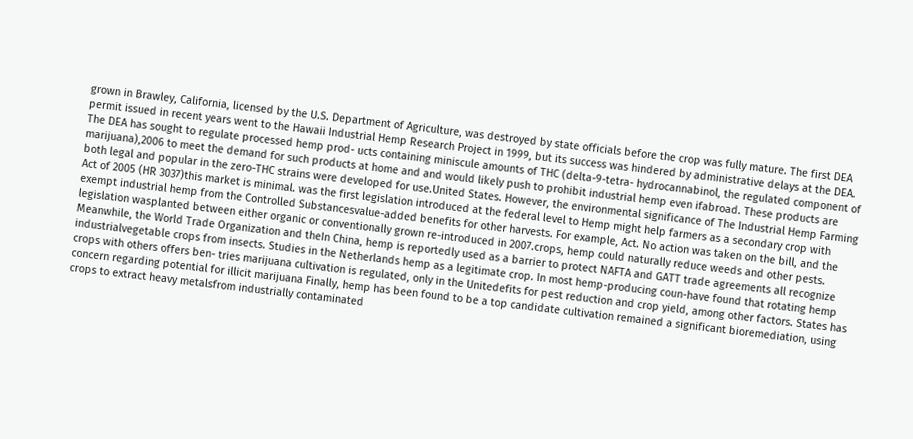grown in Brawley, California, licensed by the U.S. Department of Agriculture, was destroyed by state officials before the crop was fully mature. The first DEA permit issued in recent years went to the Hawaii Industrial Hemp Research Project in 1999, but its success was hindered by administrative delays at the DEA. The DEA has sought to regulate processed hemp prod- ucts containing miniscule amounts of THC (delta-9-tetra- hydrocannabinol, the regulated component of marijuana),2006 to meet the demand for such products at home and and would likely push to prohibit industrial hemp even ifabroad. These products are both legal and popular in the zero-THC strains were developed for use.United States. However, the environmental significance of The Industrial Hemp Farming Act of 2005 (HR 3037)this market is minimal. was the first legislation introduced at the federal level to Hemp might help farmers as a secondary crop with exempt industrial hemp from the Controlled Substancesvalue-added benefits for other harvests. For example, Act. No action was taken on the bill, and the legislation wasplanted between either organic or conventionally grown re-introduced in 2007.crops, hemp could naturally reduce weeds and other pests. Meanwhile, the World Trade Organization and theIn China, hemp is reportedly used as a barrier to protect NAFTA and GATT trade agreements all recognize industrialvegetable crops from insects. Studies in the Netherlands hemp as a legitimate crop. In most hemp-producing coun-have found that rotating hemp crops with others offers ben- tries marijuana cultivation is regulated, only in the Unitedefits for pest reduction and crop yield, among other factors. States has concern regarding potential for illicit marijuana Finally, hemp has been found to be a top candidate cultivation remained a significant bioremediation, using crops to extract heavy metalsfrom industrially contaminated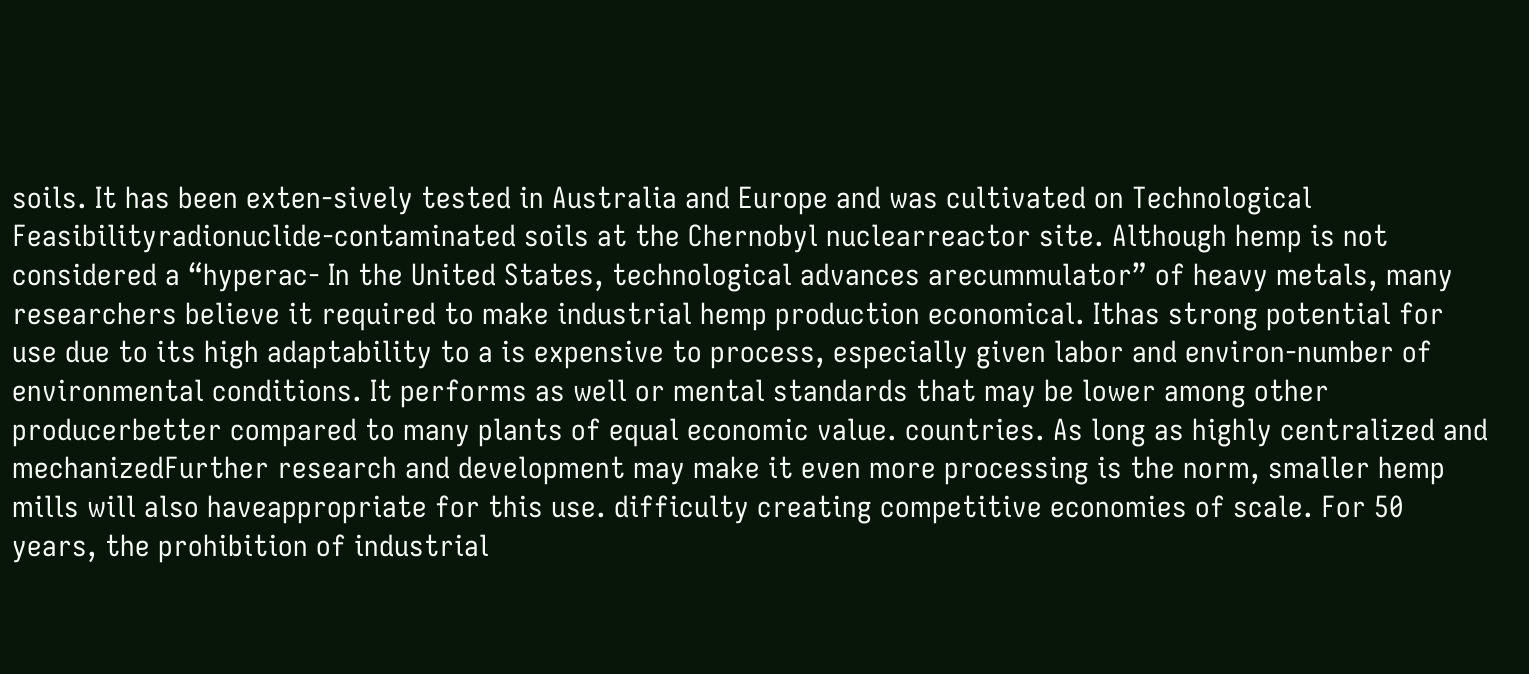soils. It has been exten-sively tested in Australia and Europe and was cultivated on Technological Feasibilityradionuclide-contaminated soils at the Chernobyl nuclearreactor site. Although hemp is not considered a “hyperac- In the United States, technological advances arecummulator” of heavy metals, many researchers believe it required to make industrial hemp production economical. Ithas strong potential for use due to its high adaptability to a is expensive to process, especially given labor and environ-number of environmental conditions. It performs as well or mental standards that may be lower among other producerbetter compared to many plants of equal economic value. countries. As long as highly centralized and mechanizedFurther research and development may make it even more processing is the norm, smaller hemp mills will also haveappropriate for this use. difficulty creating competitive economies of scale. For 50 years, the prohibition of industrial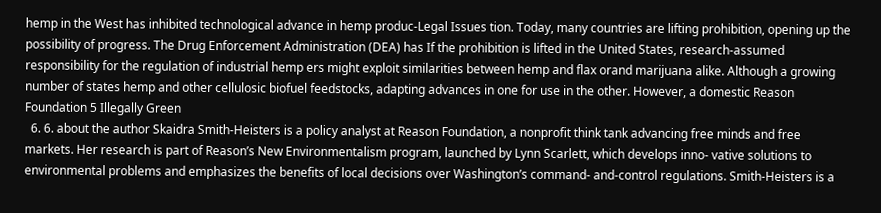hemp in the West has inhibited technological advance in hemp produc-Legal Issues tion. Today, many countries are lifting prohibition, opening up the possibility of progress. The Drug Enforcement Administration (DEA) has If the prohibition is lifted in the United States, research-assumed responsibility for the regulation of industrial hemp ers might exploit similarities between hemp and flax orand marijuana alike. Although a growing number of states hemp and other cellulosic biofuel feedstocks, adapting advances in one for use in the other. However, a domestic Reason Foundation 5 Illegally Green
  6. 6. about the author Skaidra Smith-Heisters is a policy analyst at Reason Foundation, a nonprofit think tank advancing free minds and free markets. Her research is part of Reason’s New Environmentalism program, launched by Lynn Scarlett, which develops inno- vative solutions to environmental problems and emphasizes the benefits of local decisions over Washington’s command- and-control regulations. Smith-Heisters is a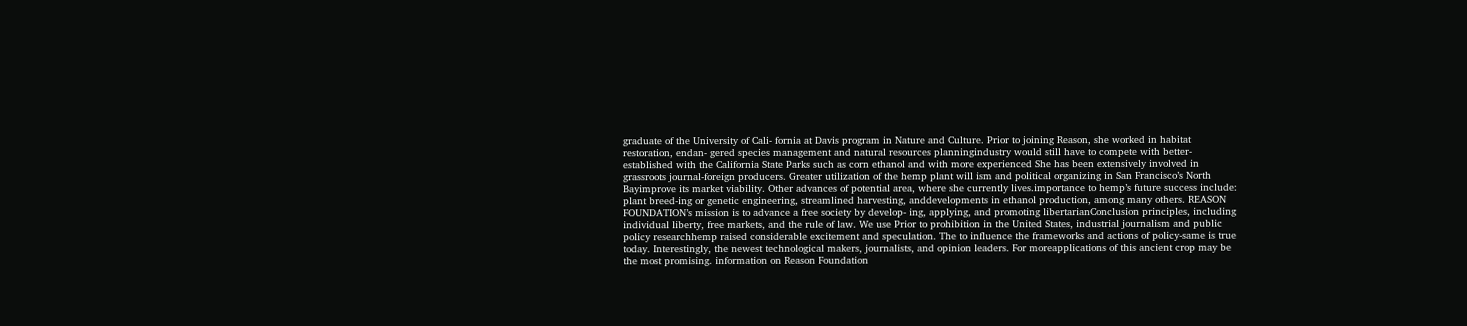graduate of the University of Cali- fornia at Davis program in Nature and Culture. Prior to joining Reason, she worked in habitat restoration, endan- gered species management and natural resources planningindustry would still have to compete with better-established with the California State Parks such as corn ethanol and with more experienced She has been extensively involved in grassroots journal-foreign producers. Greater utilization of the hemp plant will ism and political organizing in San Francisco’s North Bayimprove its market viability. Other advances of potential area, where she currently lives.importance to hemp’s future success include: plant breed-ing or genetic engineering, streamlined harvesting, anddevelopments in ethanol production, among many others. REASON FOUNDATION’s mission is to advance a free society by develop- ing, applying, and promoting libertarianConclusion principles, including individual liberty, free markets, and the rule of law. We use Prior to prohibition in the United States, industrial journalism and public policy researchhemp raised considerable excitement and speculation. The to influence the frameworks and actions of policy-same is true today. Interestingly, the newest technological makers, journalists, and opinion leaders. For moreapplications of this ancient crop may be the most promising. information on Reason Foundation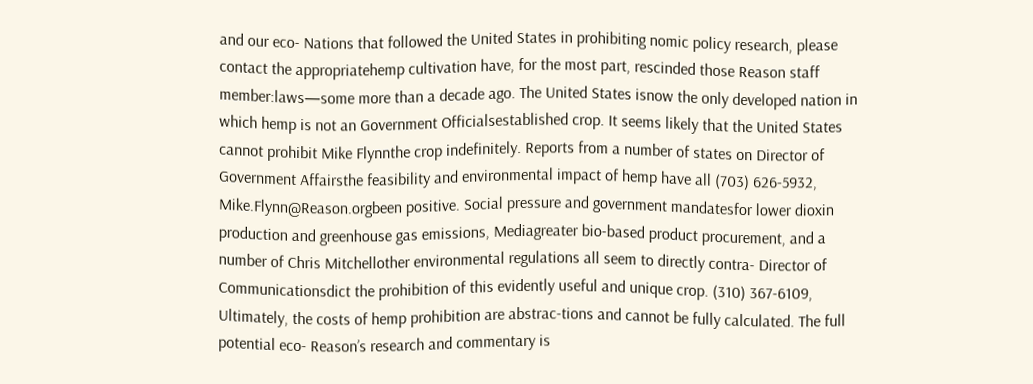and our eco- Nations that followed the United States in prohibiting nomic policy research, please contact the appropriatehemp cultivation have, for the most part, rescinded those Reason staff member:laws—some more than a decade ago. The United States isnow the only developed nation in which hemp is not an Government Officialsestablished crop. It seems likely that the United States cannot prohibit Mike Flynnthe crop indefinitely. Reports from a number of states on Director of Government Affairsthe feasibility and environmental impact of hemp have all (703) 626-5932, Mike.Flynn@Reason.orgbeen positive. Social pressure and government mandatesfor lower dioxin production and greenhouse gas emissions, Mediagreater bio-based product procurement, and a number of Chris Mitchellother environmental regulations all seem to directly contra- Director of Communicationsdict the prohibition of this evidently useful and unique crop. (310) 367-6109, Ultimately, the costs of hemp prohibition are abstrac-tions and cannot be fully calculated. The full potential eco- Reason’s research and commentary is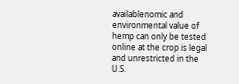availablenomic and environmental value of hemp can only be tested online at the crop is legal and unrestricted in the U.S.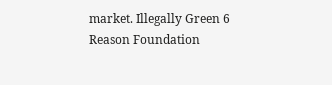market. Illegally Green 6 Reason Foundation